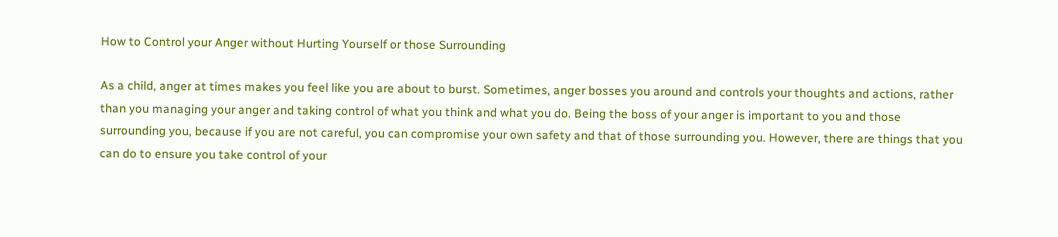How to Control your Anger without Hurting Yourself or those Surrounding

As a child, anger at times makes you feel like you are about to burst. Sometimes, anger bosses you around and controls your thoughts and actions, rather than you managing your anger and taking control of what you think and what you do. Being the boss of your anger is important to you and those surrounding you, because if you are not careful, you can compromise your own safety and that of those surrounding you. However, there are things that you can do to ensure you take control of your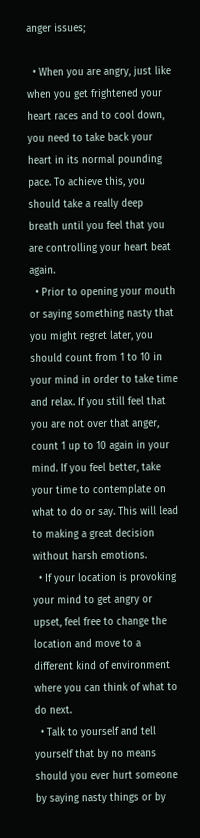anger issues;

  • When you are angry, just like when you get frightened your heart races and to cool down, you need to take back your heart in its normal pounding pace. To achieve this, you should take a really deep breath until you feel that you are controlling your heart beat again.
  • Prior to opening your mouth or saying something nasty that you might regret later, you should count from 1 to 10 in your mind in order to take time and relax. If you still feel that you are not over that anger, count 1 up to 10 again in your mind. If you feel better, take your time to contemplate on what to do or say. This will lead to making a great decision without harsh emotions.
  • If your location is provoking your mind to get angry or upset, feel free to change the location and move to a different kind of environment where you can think of what to do next.
  • Talk to yourself and tell yourself that by no means should you ever hurt someone by saying nasty things or by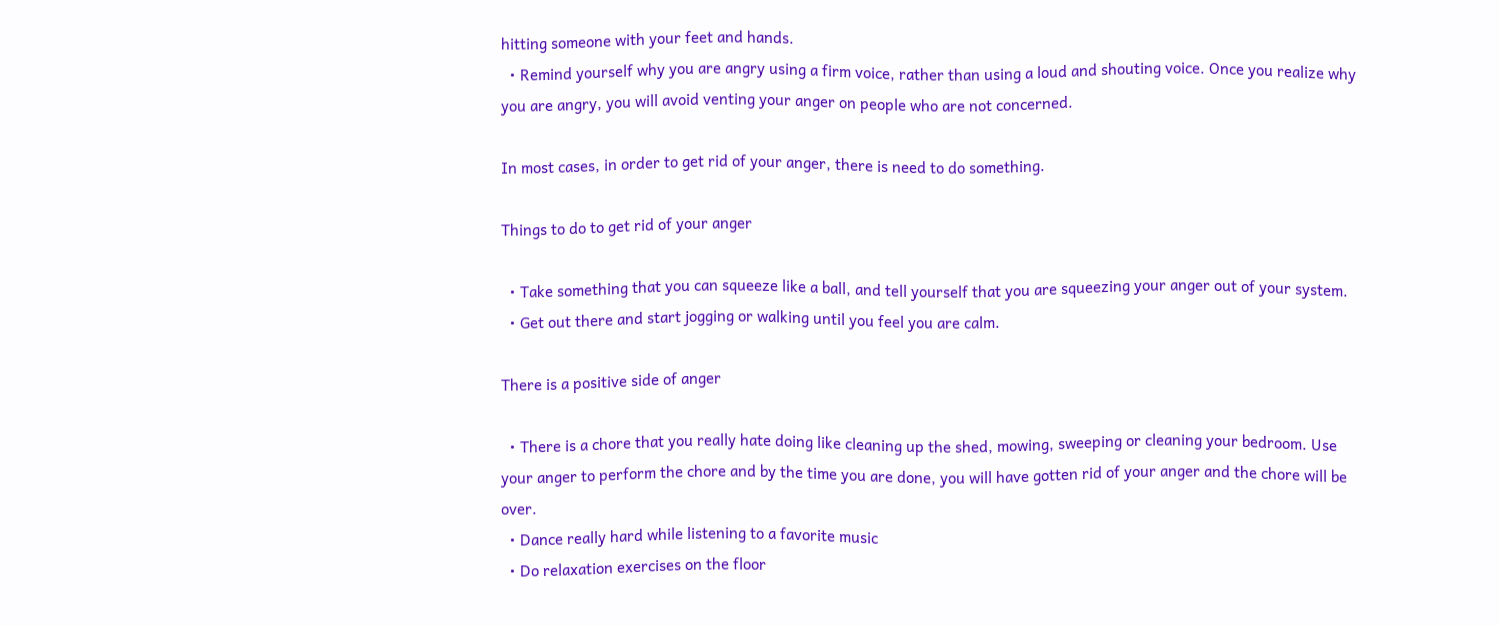hitting someone with your feet and hands.
  • Remind yourself why you are angry using a firm voice, rather than using a loud and shouting voice. Once you realize why you are angry, you will avoid venting your anger on people who are not concerned.

In most cases, in order to get rid of your anger, there is need to do something.

Things to do to get rid of your anger

  • Take something that you can squeeze like a ball, and tell yourself that you are squeezing your anger out of your system.
  • Get out there and start jogging or walking until you feel you are calm.

There is a positive side of anger

  • There is a chore that you really hate doing like cleaning up the shed, mowing, sweeping or cleaning your bedroom. Use your anger to perform the chore and by the time you are done, you will have gotten rid of your anger and the chore will be over.
  • Dance really hard while listening to a favorite music
  • Do relaxation exercises on the floor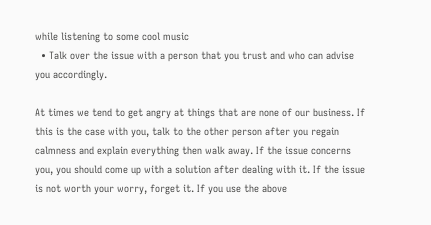while listening to some cool music
  • Talk over the issue with a person that you trust and who can advise you accordingly.

At times we tend to get angry at things that are none of our business. If this is the case with you, talk to the other person after you regain calmness and explain everything then walk away. If the issue concerns you, you should come up with a solution after dealing with it. If the issue is not worth your worry, forget it. If you use the above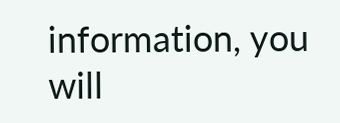information, you will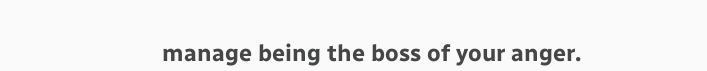manage being the boss of your anger.